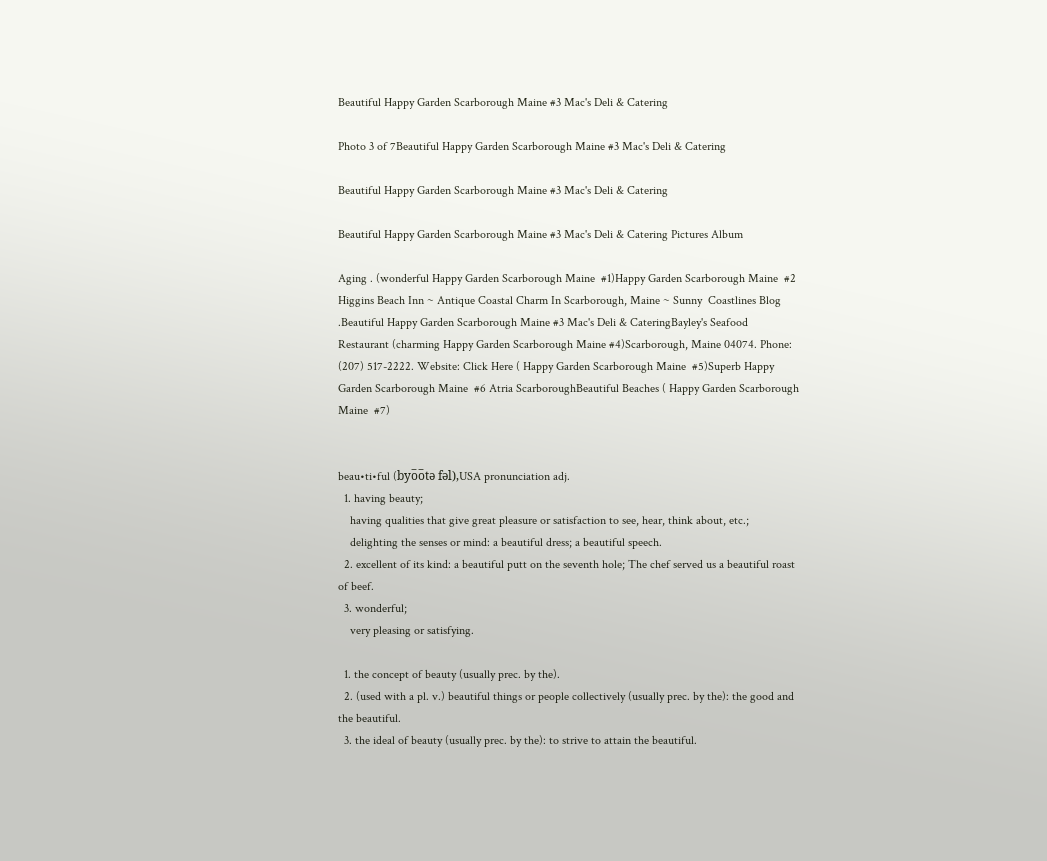Beautiful Happy Garden Scarborough Maine #3 Mac's Deli & Catering

Photo 3 of 7Beautiful Happy Garden Scarborough Maine #3 Mac's Deli & Catering

Beautiful Happy Garden Scarborough Maine #3 Mac's Deli & Catering

Beautiful Happy Garden Scarborough Maine #3 Mac's Deli & Catering Pictures Album

Aging . (wonderful Happy Garden Scarborough Maine  #1)Happy Garden Scarborough Maine  #2 Higgins Beach Inn ~ Antique Coastal Charm In Scarborough, Maine ~ Sunny  Coastlines Blog .Beautiful Happy Garden Scarborough Maine #3 Mac's Deli & CateringBayley's Seafood Restaurant (charming Happy Garden Scarborough Maine #4)Scarborough, Maine 04074. Phone: (207) 517-2222. Website: Click Here ( Happy Garden Scarborough Maine  #5)Superb Happy Garden Scarborough Maine  #6 Atria ScarboroughBeautiful Beaches ( Happy Garden Scarborough Maine  #7)


beau•ti•ful (byo̅o̅tə fəl),USA pronunciation adj.
  1. having beauty;
    having qualities that give great pleasure or satisfaction to see, hear, think about, etc.;
    delighting the senses or mind: a beautiful dress; a beautiful speech.
  2. excellent of its kind: a beautiful putt on the seventh hole; The chef served us a beautiful roast of beef.
  3. wonderful;
    very pleasing or satisfying.

  1. the concept of beauty (usually prec. by the).
  2. (used with a pl. v.) beautiful things or people collectively (usually prec. by the): the good and the beautiful.
  3. the ideal of beauty (usually prec. by the): to strive to attain the beautiful.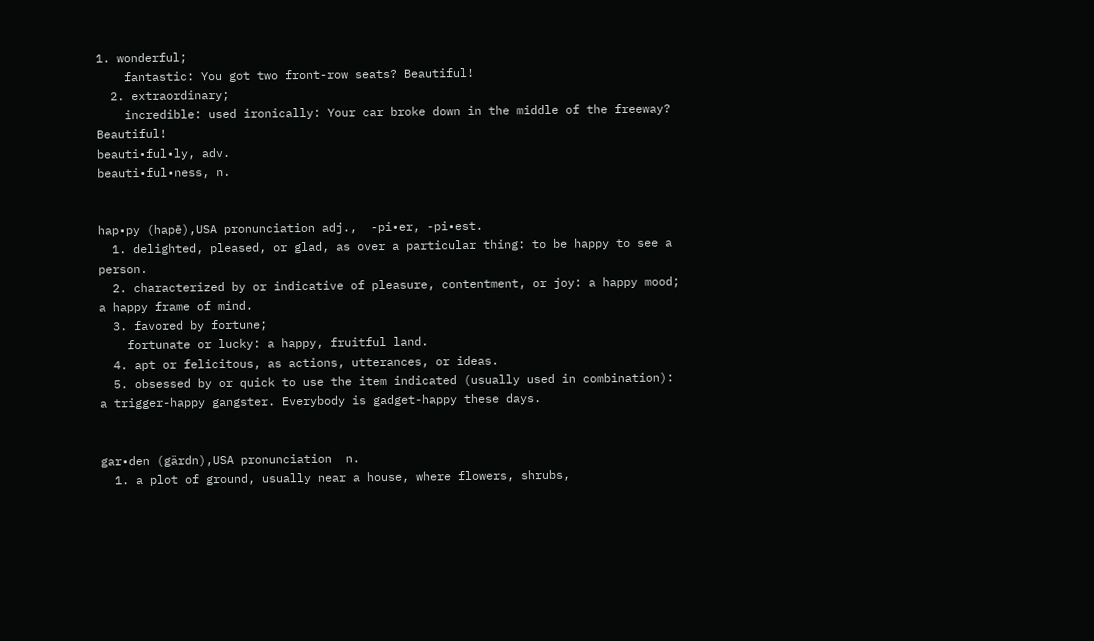1. wonderful;
    fantastic: You got two front-row seats? Beautiful!
  2. extraordinary;
    incredible: used ironically: Your car broke down in the middle of the freeway? Beautiful!
beauti•ful•ly, adv.
beauti•ful•ness, n.


hap•py (hapē),USA pronunciation adj.,  -pi•er, -pi•est.
  1. delighted, pleased, or glad, as over a particular thing: to be happy to see a person.
  2. characterized by or indicative of pleasure, contentment, or joy: a happy mood; a happy frame of mind.
  3. favored by fortune;
    fortunate or lucky: a happy, fruitful land.
  4. apt or felicitous, as actions, utterances, or ideas.
  5. obsessed by or quick to use the item indicated (usually used in combination): a trigger-happy gangster. Everybody is gadget-happy these days.


gar•den (gärdn),USA pronunciation  n.
  1. a plot of ground, usually near a house, where flowers, shrubs,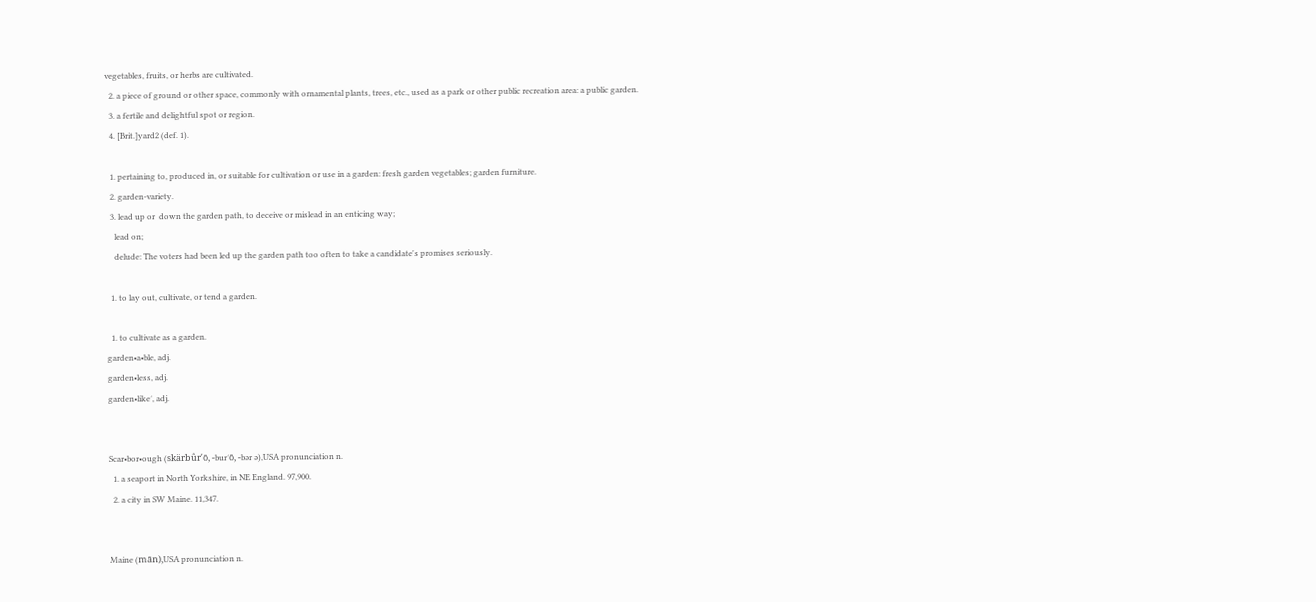vegetables, fruits, or herbs are cultivated.
  2. a piece of ground or other space, commonly with ornamental plants, trees, etc., used as a park or other public recreation area: a public garden.
  3. a fertile and delightful spot or region.
  4. [Brit.]yard2 (def. 1).

  1. pertaining to, produced in, or suitable for cultivation or use in a garden: fresh garden vegetables; garden furniture.
  2. garden-variety.
  3. lead up or  down the garden path, to deceive or mislead in an enticing way;
    lead on;
    delude: The voters had been led up the garden path too often to take a candidate's promises seriously.

  1. to lay out, cultivate, or tend a garden.

  1. to cultivate as a garden.
garden•a•ble, adj.
garden•less, adj.
garden•like′, adj.


Scar•bor•ough (skärbûr′ō, -bur′ō, -bər ə),USA pronunciation n.
  1. a seaport in North Yorkshire, in NE England. 97,900.
  2. a city in SW Maine. 11,347.


Maine (mān),USA pronunciation n.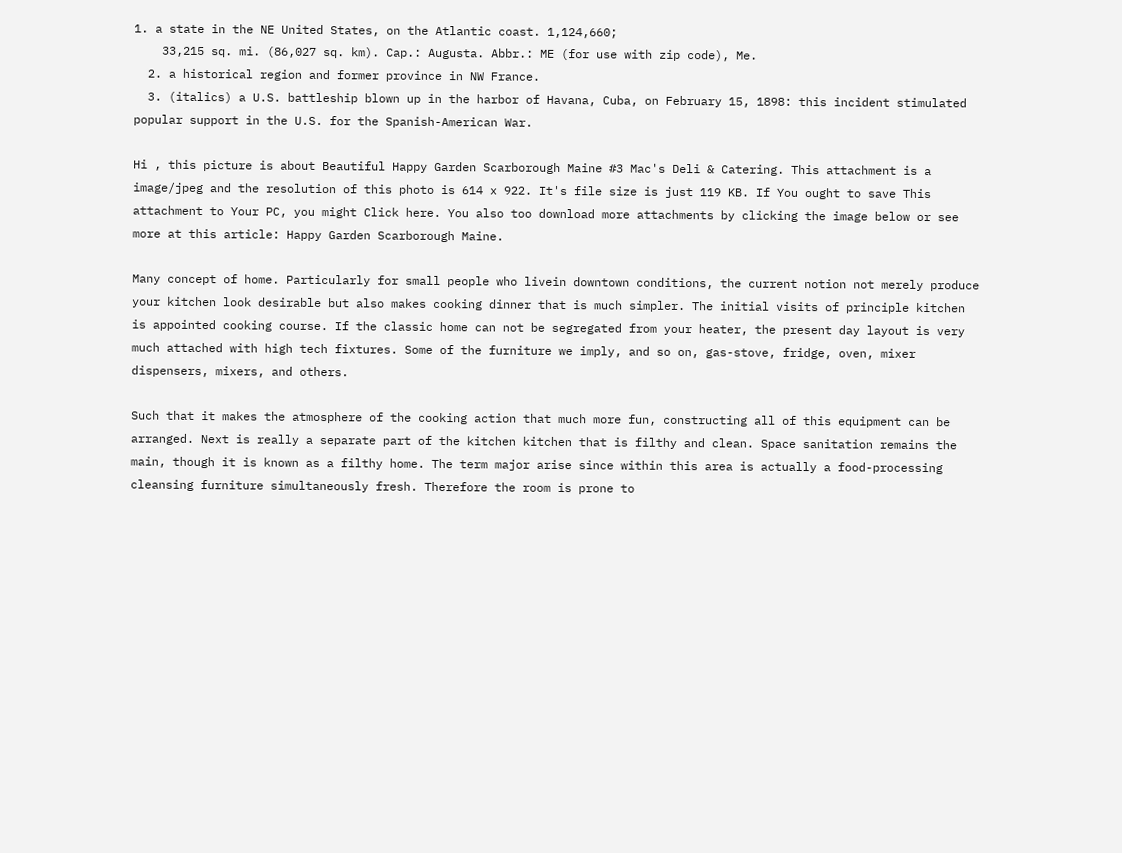1. a state in the NE United States, on the Atlantic coast. 1,124,660;
    33,215 sq. mi. (86,027 sq. km). Cap.: Augusta. Abbr.: ME (for use with zip code), Me.
  2. a historical region and former province in NW France.
  3. (italics) a U.S. battleship blown up in the harbor of Havana, Cuba, on February 15, 1898: this incident stimulated popular support in the U.S. for the Spanish-American War.

Hi , this picture is about Beautiful Happy Garden Scarborough Maine #3 Mac's Deli & Catering. This attachment is a image/jpeg and the resolution of this photo is 614 x 922. It's file size is just 119 KB. If You ought to save This attachment to Your PC, you might Click here. You also too download more attachments by clicking the image below or see more at this article: Happy Garden Scarborough Maine.

Many concept of home. Particularly for small people who livein downtown conditions, the current notion not merely produce your kitchen look desirable but also makes cooking dinner that is much simpler. The initial visits of principle kitchen is appointed cooking course. If the classic home can not be segregated from your heater, the present day layout is very much attached with high tech fixtures. Some of the furniture we imply, and so on, gas-stove, fridge, oven, mixer dispensers, mixers, and others.

Such that it makes the atmosphere of the cooking action that much more fun, constructing all of this equipment can be arranged. Next is really a separate part of the kitchen kitchen that is filthy and clean. Space sanitation remains the main, though it is known as a filthy home. The term major arise since within this area is actually a food-processing cleansing furniture simultaneously fresh. Therefore the room is prone to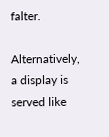falter.

Alternatively, a display is served like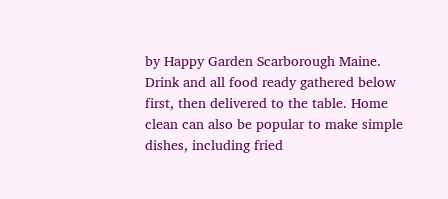by Happy Garden Scarborough Maine. Drink and all food ready gathered below first, then delivered to the table. Home clean can also be popular to make simple dishes, including fried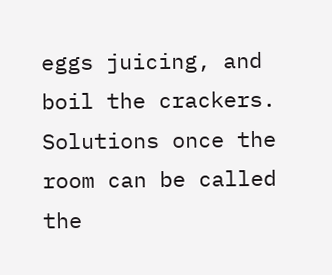eggs juicing, and boil the crackers. Solutions once the room can be called the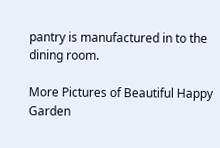pantry is manufactured in to the dining room.

More Pictures of Beautiful Happy Garden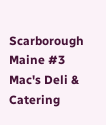Scarborough Maine #3 Mac's Deli & Catering